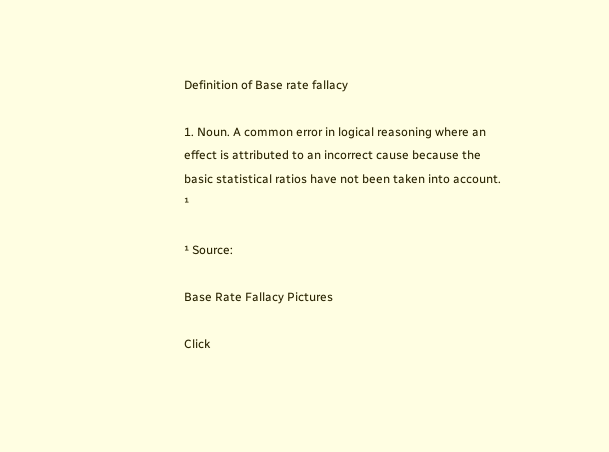Definition of Base rate fallacy

1. Noun. A common error in logical reasoning where an effect is attributed to an incorrect cause because the basic statistical ratios have not been taken into account. ¹

¹ Source:

Base Rate Fallacy Pictures

Click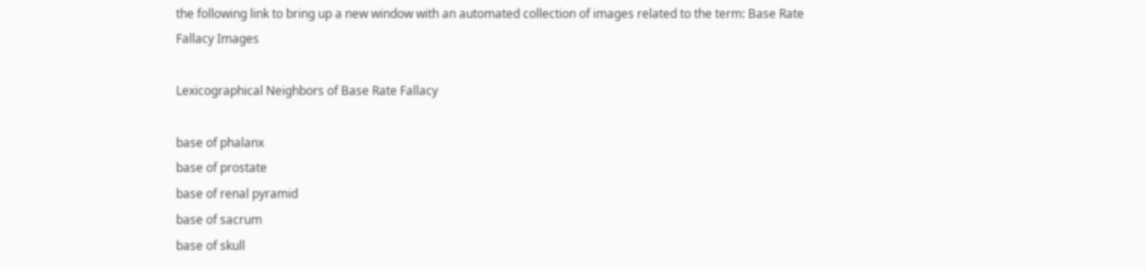the following link to bring up a new window with an automated collection of images related to the term: Base Rate Fallacy Images

Lexicographical Neighbors of Base Rate Fallacy

base of phalanx
base of prostate
base of renal pyramid
base of sacrum
base of skull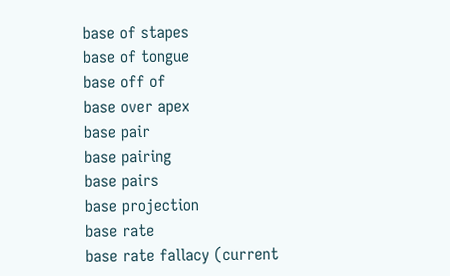base of stapes
base of tongue
base off of
base over apex
base pair
base pairing
base pairs
base projection
base rate
base rate fallacy (current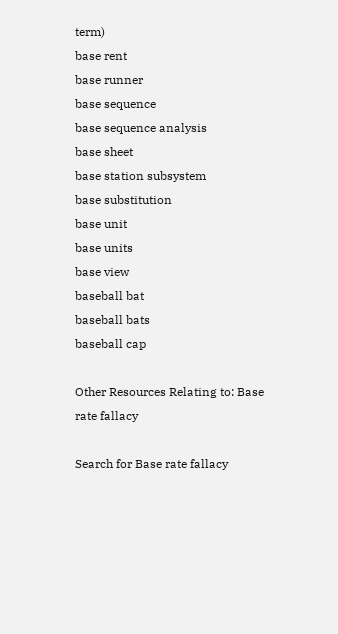term)
base rent
base runner
base sequence
base sequence analysis
base sheet
base station subsystem
base substitution
base unit
base units
base view
baseball bat
baseball bats
baseball cap

Other Resources Relating to: Base rate fallacy

Search for Base rate fallacy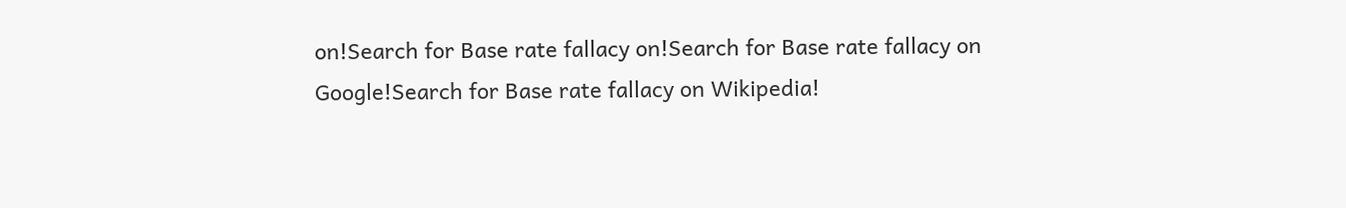on!Search for Base rate fallacy on!Search for Base rate fallacy on Google!Search for Base rate fallacy on Wikipedia!